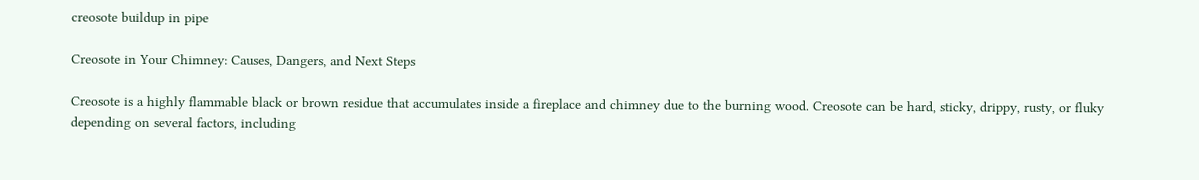creosote buildup in pipe

Creosote in Your Chimney: Causes, Dangers, and Next Steps

Creosote is a highly flammable black or brown residue that accumulates inside a fireplace and chimney due to the burning wood. Creosote can be hard, sticky, drippy, rusty, or fluky depending on several factors, including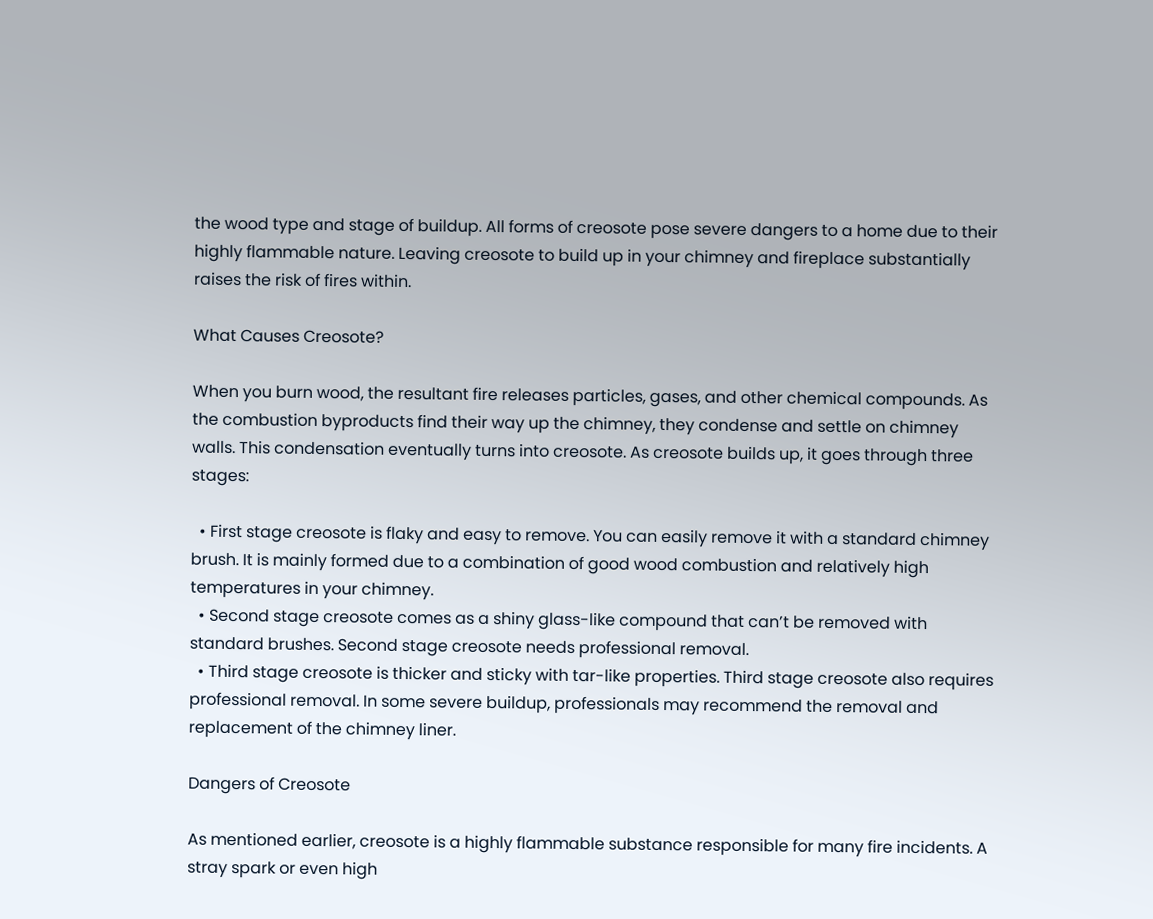the wood type and stage of buildup. All forms of creosote pose severe dangers to a home due to their highly flammable nature. Leaving creosote to build up in your chimney and fireplace substantially raises the risk of fires within.

What Causes Creosote?

When you burn wood, the resultant fire releases particles, gases, and other chemical compounds. As the combustion byproducts find their way up the chimney, they condense and settle on chimney walls. This condensation eventually turns into creosote. As creosote builds up, it goes through three stages:

  • First stage creosote is flaky and easy to remove. You can easily remove it with a standard chimney brush. It is mainly formed due to a combination of good wood combustion and relatively high temperatures in your chimney.
  • Second stage creosote comes as a shiny glass-like compound that can’t be removed with standard brushes. Second stage creosote needs professional removal.
  • Third stage creosote is thicker and sticky with tar-like properties. Third stage creosote also requires professional removal. In some severe buildup, professionals may recommend the removal and replacement of the chimney liner.

Dangers of Creosote

As mentioned earlier, creosote is a highly flammable substance responsible for many fire incidents. A stray spark or even high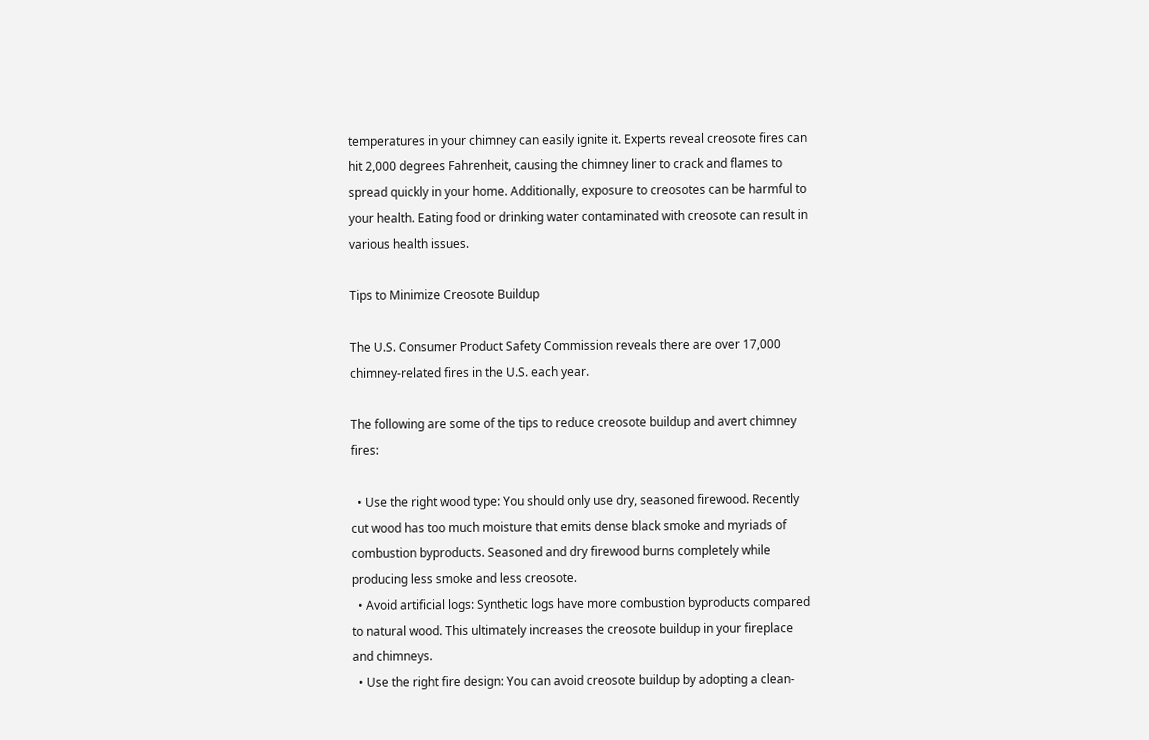temperatures in your chimney can easily ignite it. Experts reveal creosote fires can hit 2,000 degrees Fahrenheit, causing the chimney liner to crack and flames to spread quickly in your home. Additionally, exposure to creosotes can be harmful to your health. Eating food or drinking water contaminated with creosote can result in various health issues.

Tips to Minimize Creosote Buildup

The U.S. Consumer Product Safety Commission reveals there are over 17,000 chimney-related fires in the U.S. each year.

The following are some of the tips to reduce creosote buildup and avert chimney fires:

  • Use the right wood type: You should only use dry, seasoned firewood. Recently cut wood has too much moisture that emits dense black smoke and myriads of combustion byproducts. Seasoned and dry firewood burns completely while producing less smoke and less creosote.
  • Avoid artificial logs: Synthetic logs have more combustion byproducts compared to natural wood. This ultimately increases the creosote buildup in your fireplace and chimneys.
  • Use the right fire design: You can avoid creosote buildup by adopting a clean-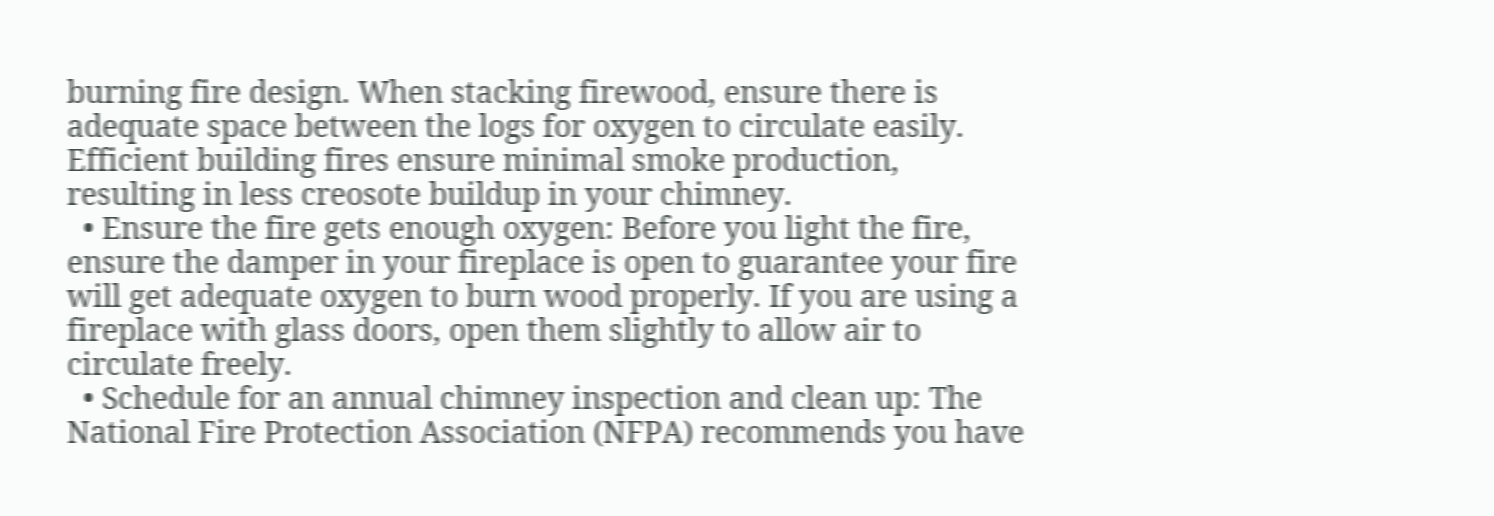burning fire design. When stacking firewood, ensure there is adequate space between the logs for oxygen to circulate easily. Efficient building fires ensure minimal smoke production, resulting in less creosote buildup in your chimney.
  • Ensure the fire gets enough oxygen: Before you light the fire, ensure the damper in your fireplace is open to guarantee your fire will get adequate oxygen to burn wood properly. If you are using a fireplace with glass doors, open them slightly to allow air to circulate freely.
  • Schedule for an annual chimney inspection and clean up: The National Fire Protection Association (NFPA) recommends you have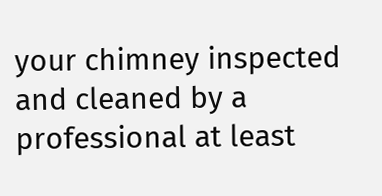your chimney inspected and cleaned by a professional at least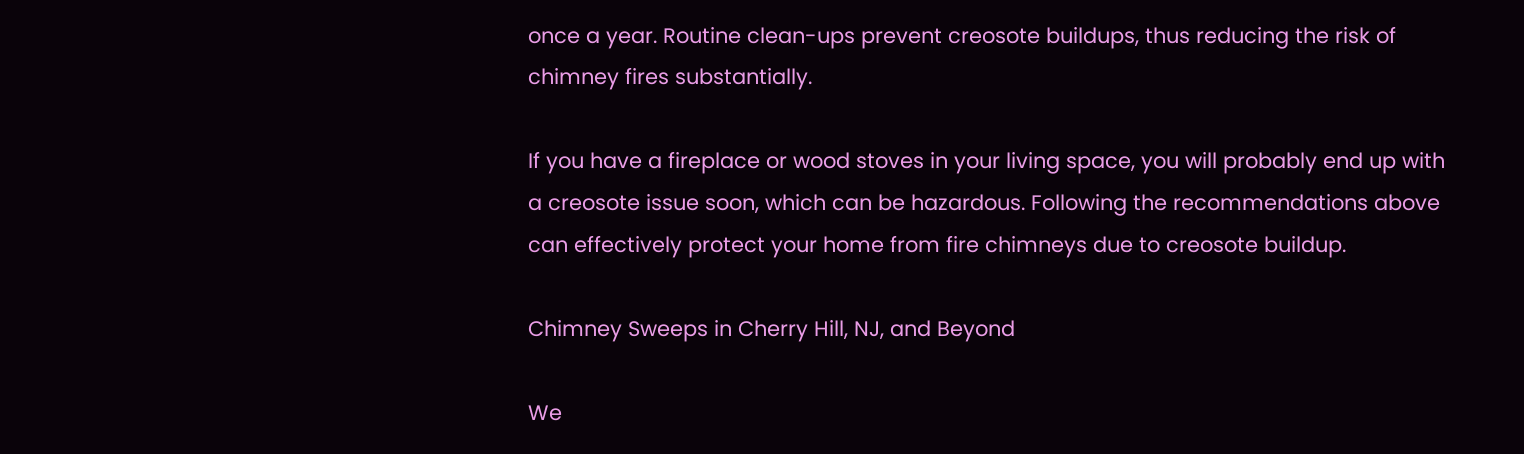once a year. Routine clean-ups prevent creosote buildups, thus reducing the risk of chimney fires substantially.

If you have a fireplace or wood stoves in your living space, you will probably end up with a creosote issue soon, which can be hazardous. Following the recommendations above can effectively protect your home from fire chimneys due to creosote buildup.

Chimney Sweeps in Cherry Hill, NJ, and Beyond

We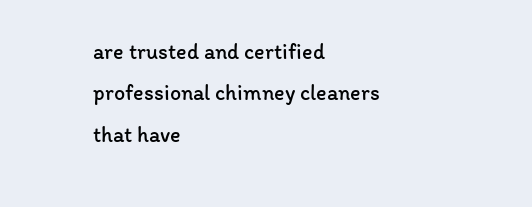are trusted and certified professional chimney cleaners that have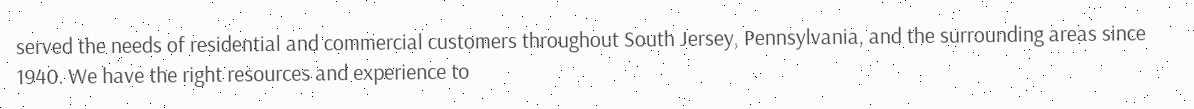served the needs of residential and commercial customers throughout South Jersey, Pennsylvania, and the surrounding areas since 1940. We have the right resources and experience to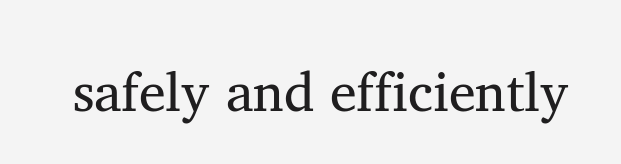safely and efficiently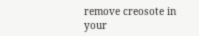remove creosote in your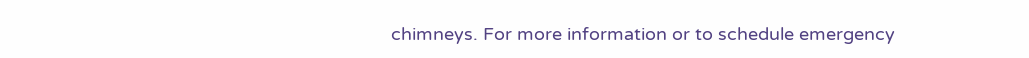chimneys. For more information or to schedule emergency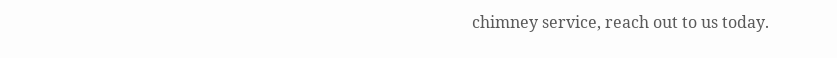chimney service, reach out to us today.